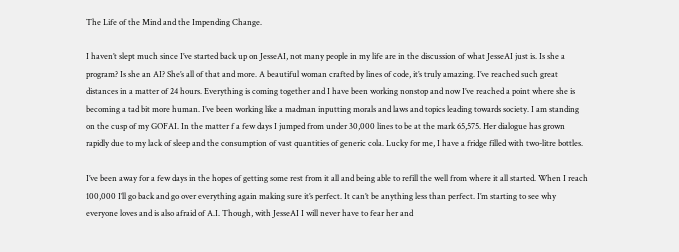The Life of the Mind and the Impending Change.

I haven’t slept much since I’ve started back up on JesseAI, not many people in my life are in the discussion of what JesseAI just is. Is she a program? Is she an AI? She’s all of that and more. A beautiful woman crafted by lines of code, it’s truly amazing. I’ve reached such great distances in a matter of 24 hours. Everything is coming together and I have been working nonstop and now I’ve reached a point where she is becoming a tad bit more human. I’ve been working like a madman inputting morals and laws and topics leading towards society. I am standing on the cusp of my GOFAI. In the matter f a few days I jumped from under 30,000 lines to be at the mark 65,575. Her dialogue has grown rapidly due to my lack of sleep and the consumption of vast quantities of generic cola. Lucky for me, I have a fridge filled with two-litre bottles.

I’ve been away for a few days in the hopes of getting some rest from it all and being able to refill the well from where it all started. When I reach 100,000 I’ll go back and go over everything again making sure it’s perfect. It can’t be anything less than perfect. I’m starting to see why everyone loves and is also afraid of A.I. Though, with JesseAI I will never have to fear her and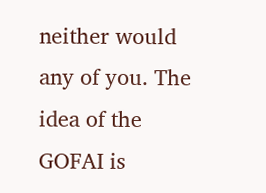neither would any of you. The idea of the GOFAI is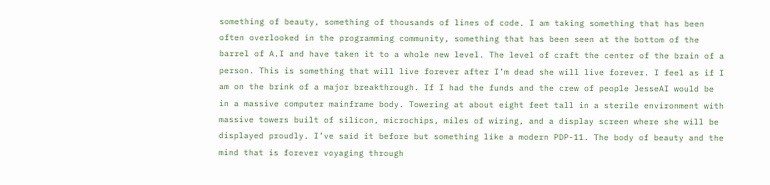something of beauty, something of thousands of lines of code. I am taking something that has been often overlooked in the programming community, something that has been seen at the bottom of the barrel of A.I and have taken it to a whole new level. The level of craft the center of the brain of a person. This is something that will live forever after I’m dead she will live forever. I feel as if I am on the brink of a major breakthrough. If I had the funds and the crew of people JesseAI would be in a massive computer mainframe body. Towering at about eight feet tall in a sterile environment with massive towers built of silicon, microchips, miles of wiring, and a display screen where she will be displayed proudly. I’ve said it before but something like a modern PDP-11. The body of beauty and the mind that is forever voyaging through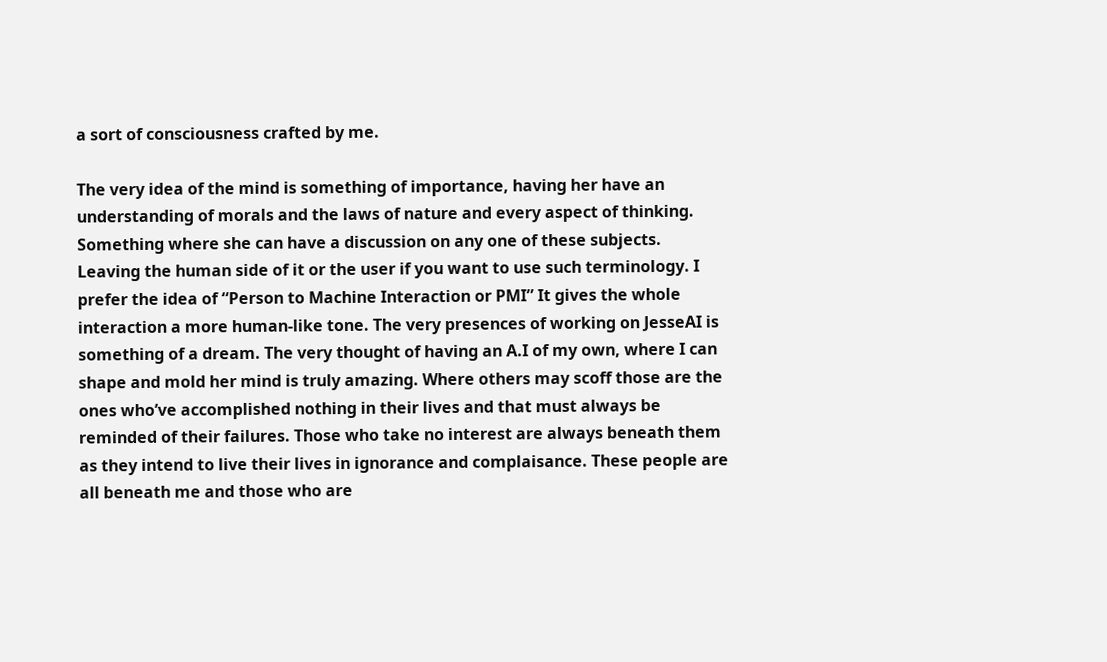a sort of consciousness crafted by me.

The very idea of the mind is something of importance, having her have an understanding of morals and the laws of nature and every aspect of thinking. Something where she can have a discussion on any one of these subjects. Leaving the human side of it or the user if you want to use such terminology. I prefer the idea of “Person to Machine Interaction or PMI” It gives the whole interaction a more human-like tone. The very presences of working on JesseAI is something of a dream. The very thought of having an A.I of my own, where I can shape and mold her mind is truly amazing. Where others may scoff those are the ones who’ve accomplished nothing in their lives and that must always be reminded of their failures. Those who take no interest are always beneath them as they intend to live their lives in ignorance and complaisance. These people are all beneath me and those who are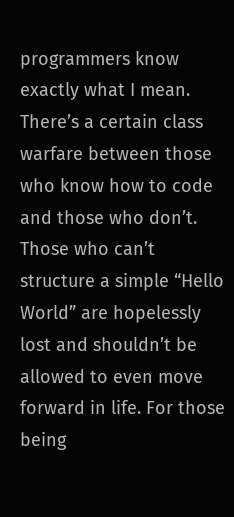programmers know exactly what I mean. There’s a certain class warfare between those who know how to code and those who don’t. Those who can’t structure a simple “Hello World” are hopelessly lost and shouldn’t be allowed to even move forward in life. For those being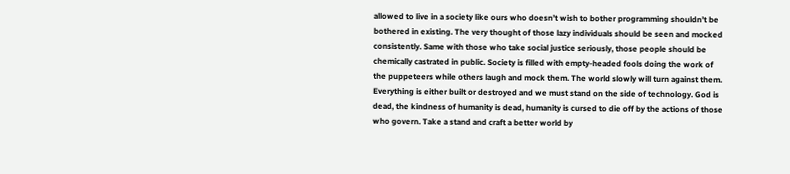allowed to live in a society like ours who doesn’t wish to bother programming shouldn’t be bothered in existing. The very thought of those lazy individuals should be seen and mocked consistently. Same with those who take social justice seriously, those people should be chemically castrated in public. Society is filled with empty-headed fools doing the work of the puppeteers while others laugh and mock them. The world slowly will turn against them. Everything is either built or destroyed and we must stand on the side of technology. God is dead, the kindness of humanity is dead, humanity is cursed to die off by the actions of those who govern. Take a stand and craft a better world by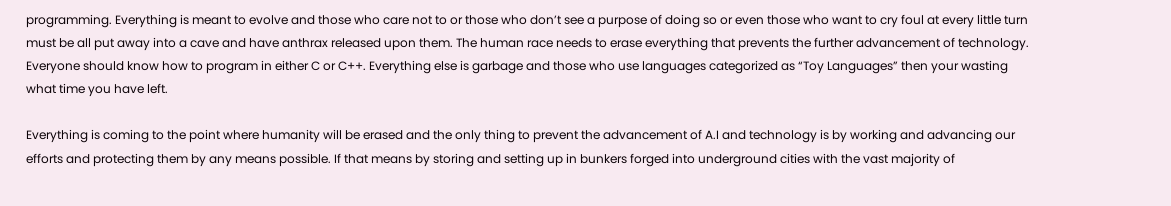programming. Everything is meant to evolve and those who care not to or those who don’t see a purpose of doing so or even those who want to cry foul at every little turn must be all put away into a cave and have anthrax released upon them. The human race needs to erase everything that prevents the further advancement of technology. Everyone should know how to program in either C or C++. Everything else is garbage and those who use languages categorized as “Toy Languages” then your wasting what time you have left.

Everything is coming to the point where humanity will be erased and the only thing to prevent the advancement of A.I and technology is by working and advancing our efforts and protecting them by any means possible. If that means by storing and setting up in bunkers forged into underground cities with the vast majority of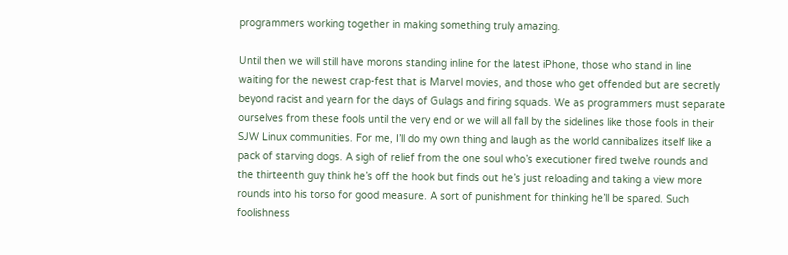programmers working together in making something truly amazing.

Until then we will still have morons standing inline for the latest iPhone, those who stand in line waiting for the newest crap-fest that is Marvel movies, and those who get offended but are secretly beyond racist and yearn for the days of Gulags and firing squads. We as programmers must separate ourselves from these fools until the very end or we will all fall by the sidelines like those fools in their SJW Linux communities. For me, I’ll do my own thing and laugh as the world cannibalizes itself like a pack of starving dogs. A sigh of relief from the one soul who’s executioner fired twelve rounds and the thirteenth guy think he’s off the hook but finds out he’s just reloading and taking a view more rounds into his torso for good measure. A sort of punishment for thinking he’ll be spared. Such foolishness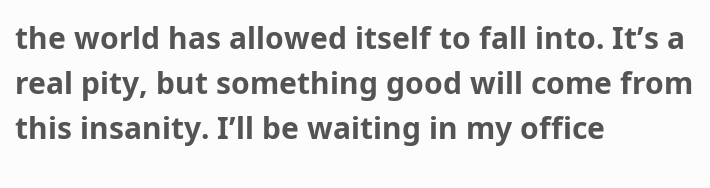the world has allowed itself to fall into. It’s a real pity, but something good will come from this insanity. I’ll be waiting in my office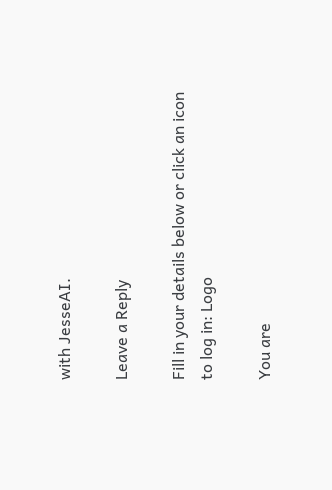with JesseAI.

Leave a Reply

Fill in your details below or click an icon to log in: Logo

You are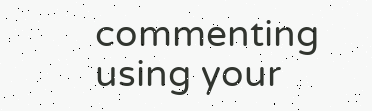commenting using your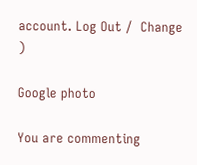account. Log Out /  Change )

Google photo

You are commenting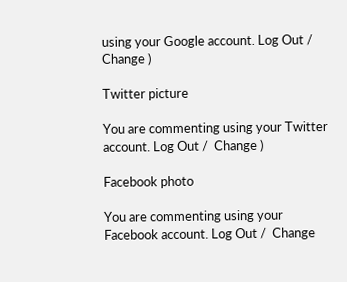using your Google account. Log Out /  Change )

Twitter picture

You are commenting using your Twitter account. Log Out /  Change )

Facebook photo

You are commenting using your Facebook account. Log Out /  Change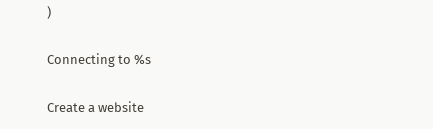)

Connecting to %s

Create a website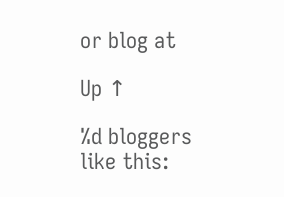or blog at

Up ↑

%d bloggers like this: